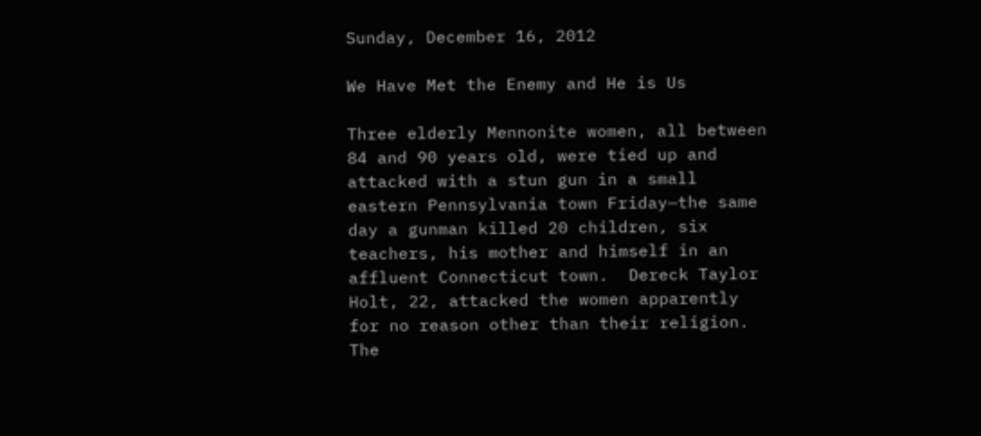Sunday, December 16, 2012

We Have Met the Enemy and He is Us

Three elderly Mennonite women, all between 84 and 90 years old, were tied up and attacked with a stun gun in a small eastern Pennsylvania town Friday—the same day a gunman killed 20 children, six teachers, his mother and himself in an affluent Connecticut town.  Dereck Taylor Holt, 22, attacked the women apparently for no reason other than their religion.  The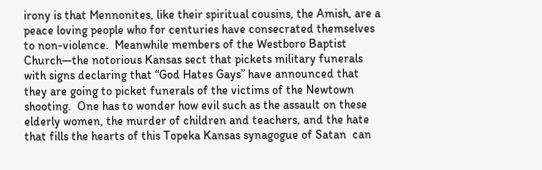irony is that Mennonites, like their spiritual cousins, the Amish, are a peace loving people who for centuries have consecrated themselves to non-violence.  Meanwhile members of the Westboro Baptist Church—the notorious Kansas sect that pickets military funerals with signs declaring that “God Hates Gays” have announced that they are going to picket funerals of the victims of the Newtown shooting.  One has to wonder how evil such as the assault on these elderly women, the murder of children and teachers, and the hate that fills the hearts of this Topeka Kansas synagogue of Satan  can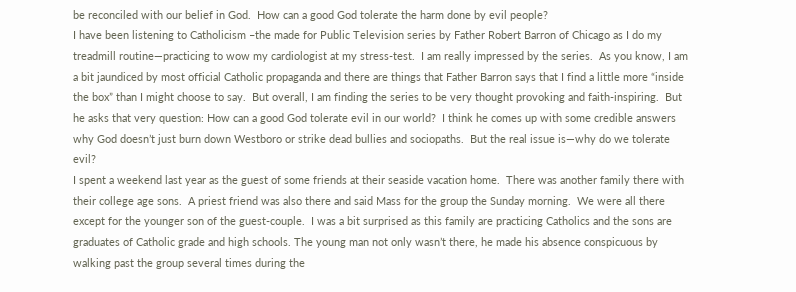be reconciled with our belief in God.  How can a good God tolerate the harm done by evil people?
I have been listening to Catholicism –the made for Public Television series by Father Robert Barron of Chicago as I do my treadmill routine—practicing to wow my cardiologist at my stress-test.  I am really impressed by the series.  As you know, I am a bit jaundiced by most official Catholic propaganda and there are things that Father Barron says that I find a little more “inside the box” than I might choose to say.  But overall, I am finding the series to be very thought provoking and faith-inspiring.  But he asks that very question: How can a good God tolerate evil in our world?  I think he comes up with some credible answers why God doesn’t just burn down Westboro or strike dead bullies and sociopaths.  But the real issue is—why do we tolerate evil?
I spent a weekend last year as the guest of some friends at their seaside vacation home.  There was another family there with their college age sons.  A priest friend was also there and said Mass for the group the Sunday morning.  We were all there except for the younger son of the guest-couple.  I was a bit surprised as this family are practicing Catholics and the sons are graduates of Catholic grade and high schools. The young man not only wasn’t there, he made his absence conspicuous by walking past the group several times during the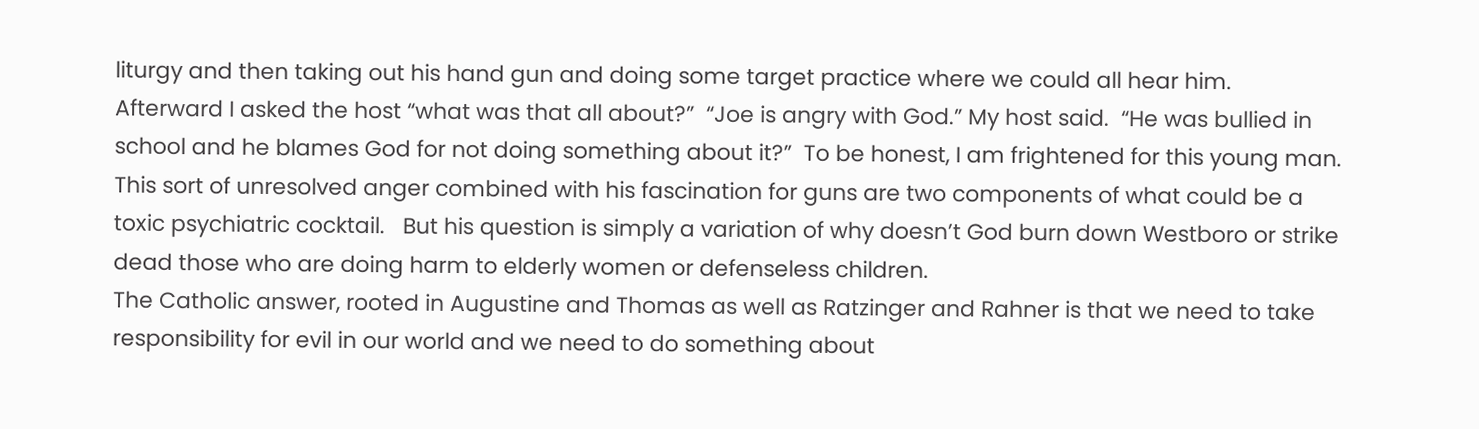liturgy and then taking out his hand gun and doing some target practice where we could all hear him.
Afterward I asked the host “what was that all about?”  “Joe is angry with God.” My host said.  “He was bullied in school and he blames God for not doing something about it?”  To be honest, I am frightened for this young man.  This sort of unresolved anger combined with his fascination for guns are two components of what could be a toxic psychiatric cocktail.   But his question is simply a variation of why doesn’t God burn down Westboro or strike dead those who are doing harm to elderly women or defenseless children.
The Catholic answer, rooted in Augustine and Thomas as well as Ratzinger and Rahner is that we need to take responsibility for evil in our world and we need to do something about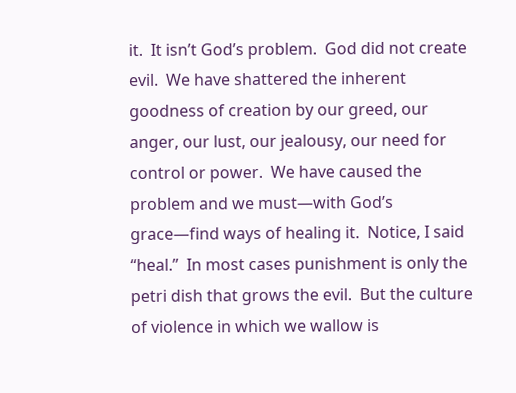it.  It isn’t God’s problem.  God did not create evil.  We have shattered the inherent goodness of creation by our greed, our anger, our lust, our jealousy, our need for control or power.  We have caused the problem and we must—with God’s grace—find ways of healing it.  Notice, I said “heal.”  In most cases punishment is only the petri dish that grows the evil.  But the culture of violence in which we wallow is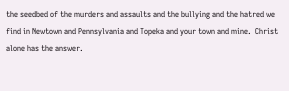the seedbed of the murders and assaults and the bullying and the hatred we find in Newtown and Pennsylvania and Topeka and your town and mine.  Christ alone has the answer.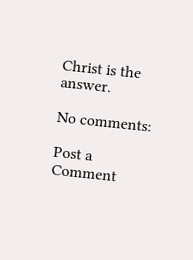Christ is the answer.

No comments:

Post a Comment